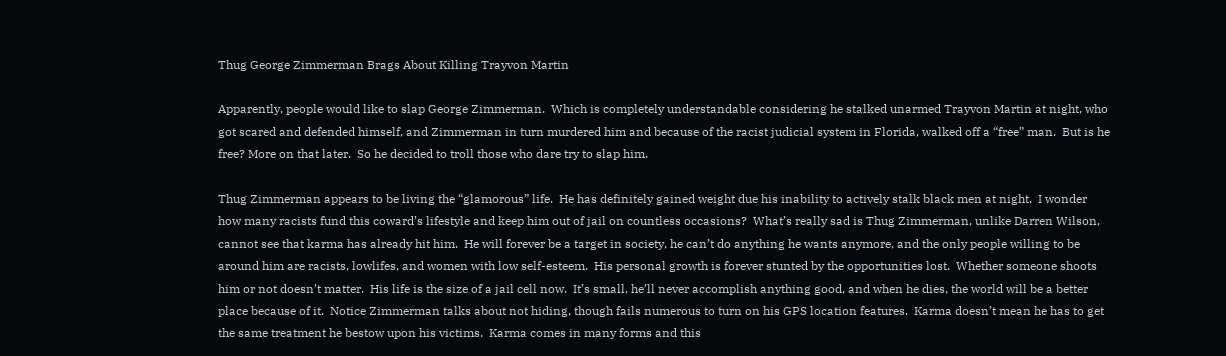Thug George Zimmerman Brags About Killing Trayvon Martin

Apparently, people would like to slap George Zimmerman.  Which is completely understandable considering he stalked unarmed Trayvon Martin at night, who got scared and defended himself, and Zimmerman in turn murdered him and because of the racist judicial system in Florida, walked off a “free” man.  But is he free? More on that later.  So he decided to troll those who dare try to slap him.

Thug Zimmerman appears to be living the “glamorous” life.  He has definitely gained weight due his inability to actively stalk black men at night.  I wonder how many racists fund this coward’s lifestyle and keep him out of jail on countless occasions?  What’s really sad is Thug Zimmerman, unlike Darren Wilson, cannot see that karma has already hit him.  He will forever be a target in society, he can’t do anything he wants anymore, and the only people willing to be around him are racists, lowlifes, and women with low self-esteem.  His personal growth is forever stunted by the opportunities lost.  Whether someone shoots him or not doesn’t matter.  His life is the size of a jail cell now.  It’s small, he’ll never accomplish anything good, and when he dies, the world will be a better place because of it.  Notice Zimmerman talks about not hiding, though fails numerous to turn on his GPS location features.  Karma doesn’t mean he has to get the same treatment he bestow upon his victims.  Karma comes in many forms and this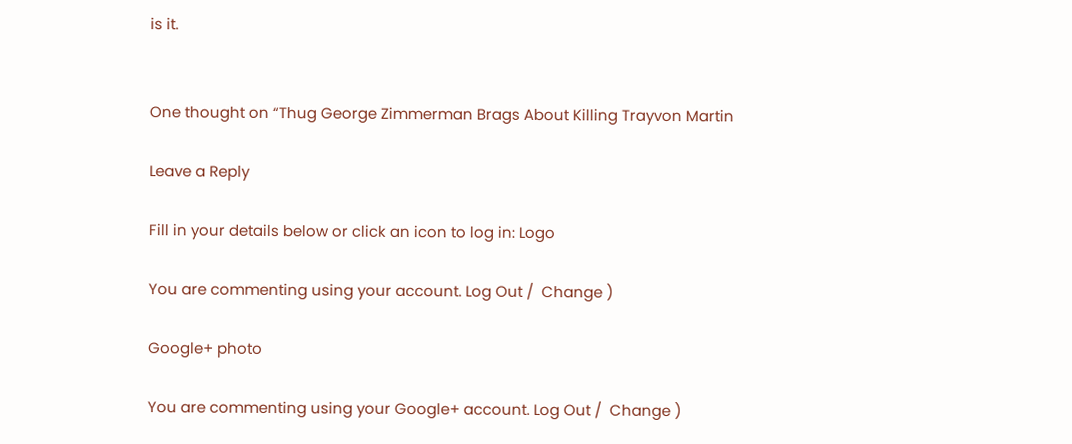is it.


One thought on “Thug George Zimmerman Brags About Killing Trayvon Martin

Leave a Reply

Fill in your details below or click an icon to log in: Logo

You are commenting using your account. Log Out /  Change )

Google+ photo

You are commenting using your Google+ account. Log Out /  Change )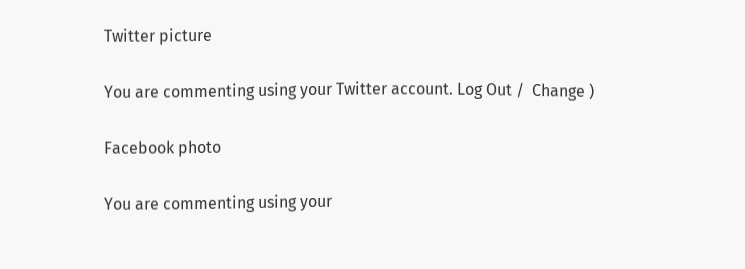Twitter picture

You are commenting using your Twitter account. Log Out /  Change )

Facebook photo

You are commenting using your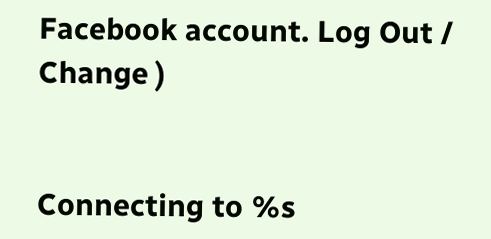Facebook account. Log Out /  Change )


Connecting to %s